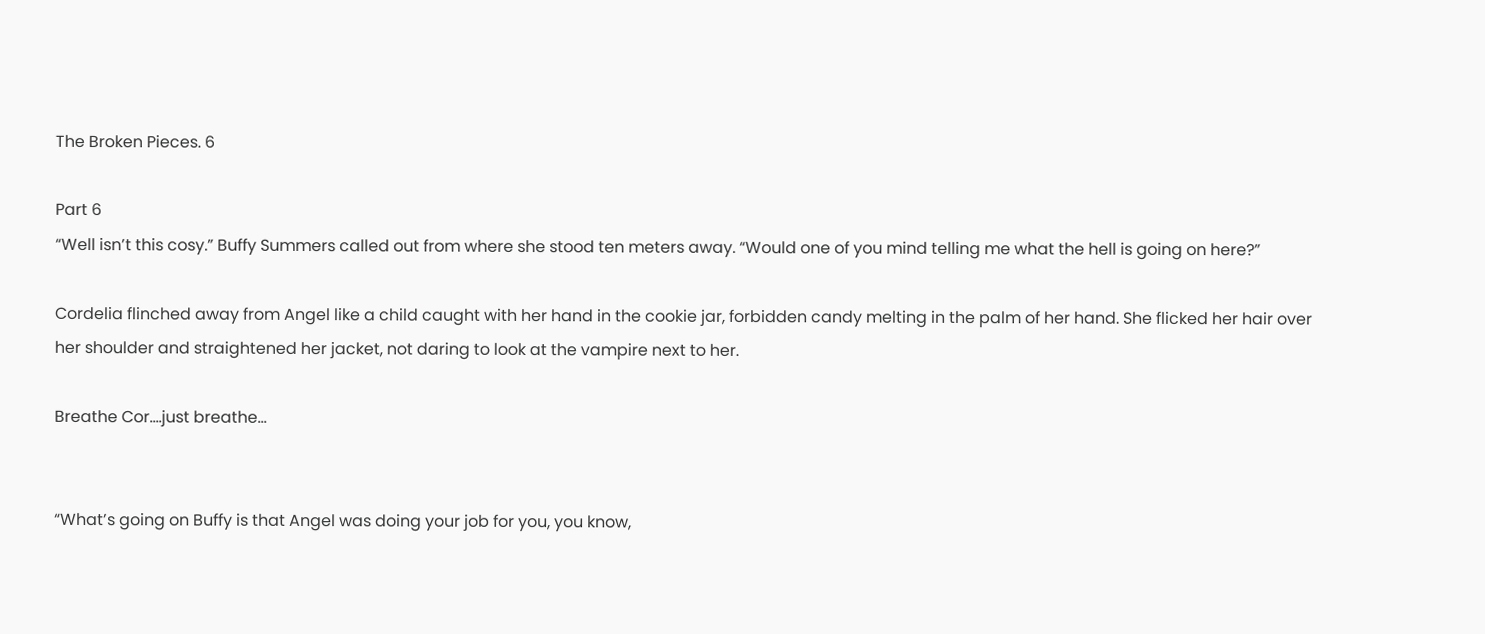The Broken Pieces. 6

Part 6
“Well isn’t this cosy.” Buffy Summers called out from where she stood ten meters away. “Would one of you mind telling me what the hell is going on here?”

Cordelia flinched away from Angel like a child caught with her hand in the cookie jar, forbidden candy melting in the palm of her hand. She flicked her hair over her shoulder and straightened her jacket, not daring to look at the vampire next to her.

Breathe Cor….just breathe…


“What’s going on Buffy is that Angel was doing your job for you, you know,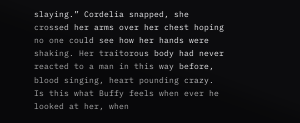slaying.” Cordelia snapped, she crossed her arms over her chest hoping no one could see how her hands were shaking. Her traitorous body had never reacted to a man in this way before, blood singing, heart pounding crazy. Is this what Buffy feels when ever he looked at her, when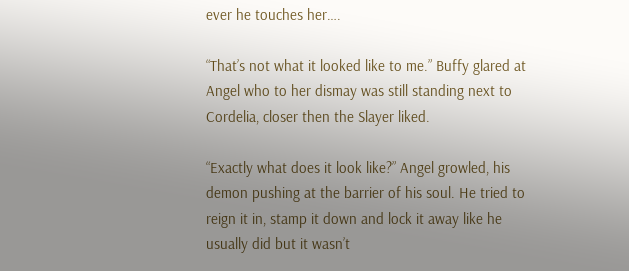ever he touches her….

“That’s not what it looked like to me.” Buffy glared at Angel who to her dismay was still standing next to Cordelia, closer then the Slayer liked.

“Exactly what does it look like?” Angel growled, his demon pushing at the barrier of his soul. He tried to reign it in, stamp it down and lock it away like he usually did but it wasn’t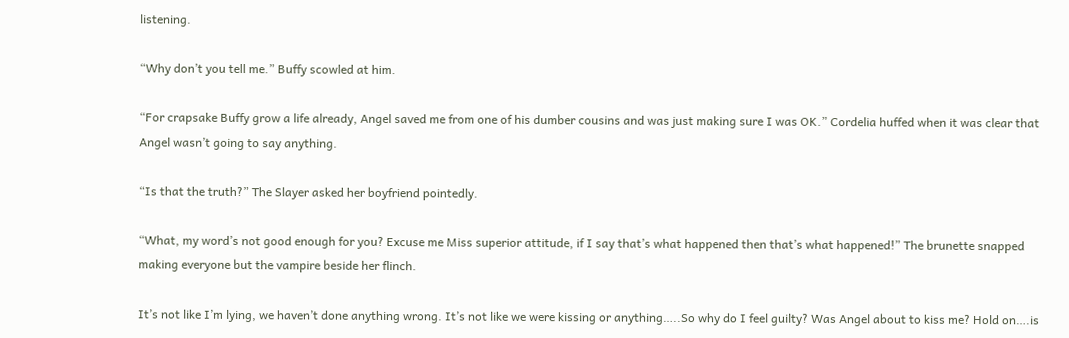listening.

“Why don’t you tell me.” Buffy scowled at him.

“For crapsake Buffy grow a life already, Angel saved me from one of his dumber cousins and was just making sure I was OK.” Cordelia huffed when it was clear that Angel wasn’t going to say anything.

“Is that the truth?” The Slayer asked her boyfriend pointedly.

“What, my word’s not good enough for you? Excuse me Miss superior attitude, if I say that’s what happened then that’s what happened!” The brunette snapped making everyone but the vampire beside her flinch.

It’s not like I’m lying, we haven’t done anything wrong. It’s not like we were kissing or anything…..So why do I feel guilty? Was Angel about to kiss me? Hold on….is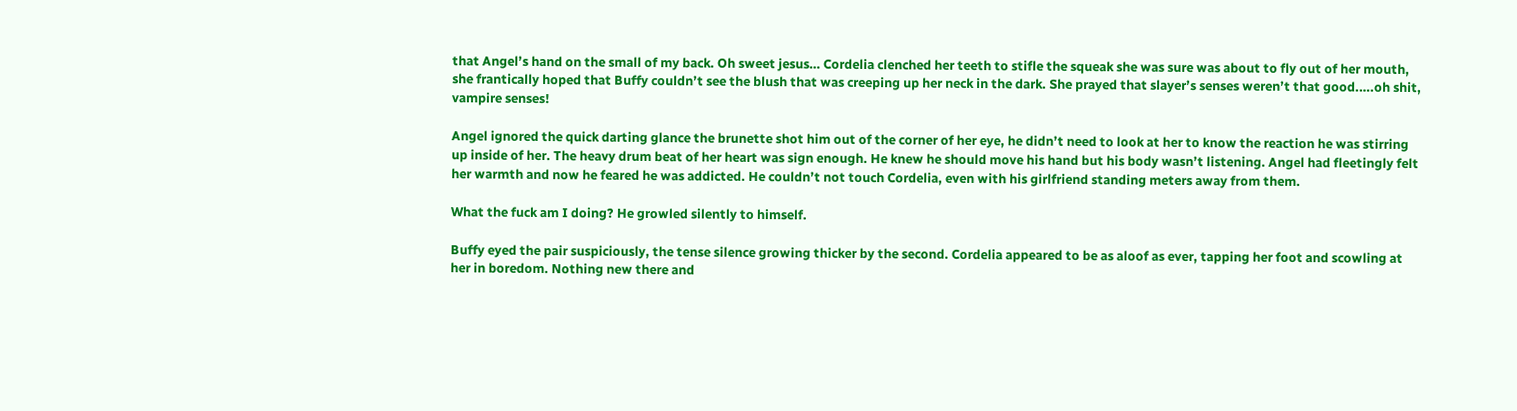that Angel’s hand on the small of my back. Oh sweet jesus… Cordelia clenched her teeth to stifle the squeak she was sure was about to fly out of her mouth, she frantically hoped that Buffy couldn’t see the blush that was creeping up her neck in the dark. She prayed that slayer’s senses weren’t that good.….oh shit, vampire senses!

Angel ignored the quick darting glance the brunette shot him out of the corner of her eye, he didn’t need to look at her to know the reaction he was stirring up inside of her. The heavy drum beat of her heart was sign enough. He knew he should move his hand but his body wasn’t listening. Angel had fleetingly felt her warmth and now he feared he was addicted. He couldn’t not touch Cordelia, even with his girlfriend standing meters away from them.

What the fuck am I doing? He growled silently to himself.

Buffy eyed the pair suspiciously, the tense silence growing thicker by the second. Cordelia appeared to be as aloof as ever, tapping her foot and scowling at her in boredom. Nothing new there and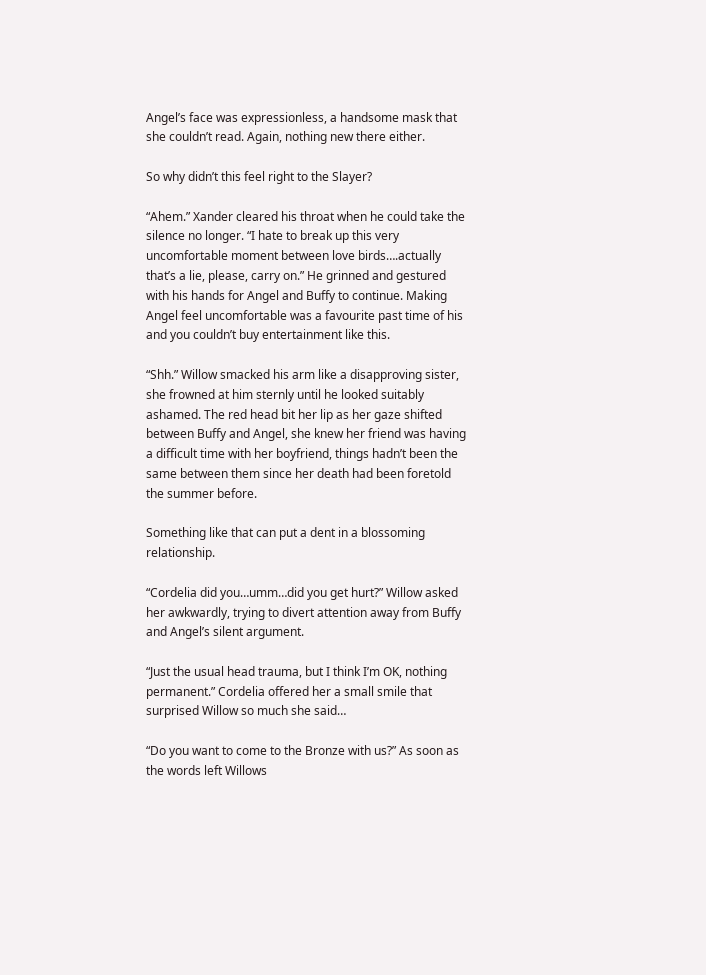Angel’s face was expressionless, a handsome mask that she couldn’t read. Again, nothing new there either.

So why didn’t this feel right to the Slayer?

“Ahem.” Xander cleared his throat when he could take the silence no longer. “I hate to break up this very uncomfortable moment between love birds….actually that’s a lie, please, carry on.” He grinned and gestured with his hands for Angel and Buffy to continue. Making Angel feel uncomfortable was a favourite past time of his and you couldn’t buy entertainment like this.

“Shh.” Willow smacked his arm like a disapproving sister, she frowned at him sternly until he looked suitably ashamed. The red head bit her lip as her gaze shifted between Buffy and Angel, she knew her friend was having a difficult time with her boyfriend, things hadn’t been the same between them since her death had been foretold the summer before.

Something like that can put a dent in a blossoming relationship.

“Cordelia did you…umm…did you get hurt?” Willow asked her awkwardly, trying to divert attention away from Buffy and Angel’s silent argument.

“Just the usual head trauma, but I think I’m OK, nothing permanent.” Cordelia offered her a small smile that surprised Willow so much she said…

“Do you want to come to the Bronze with us?” As soon as the words left Willows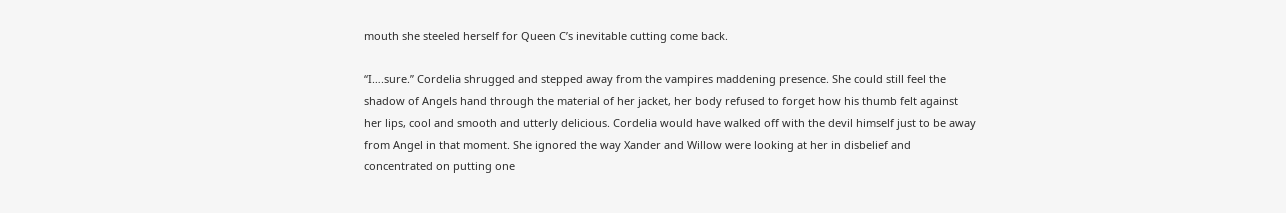mouth she steeled herself for Queen C’s inevitable cutting come back.

“I….sure.” Cordelia shrugged and stepped away from the vampires maddening presence. She could still feel the shadow of Angels hand through the material of her jacket, her body refused to forget how his thumb felt against her lips, cool and smooth and utterly delicious. Cordelia would have walked off with the devil himself just to be away from Angel in that moment. She ignored the way Xander and Willow were looking at her in disbelief and concentrated on putting one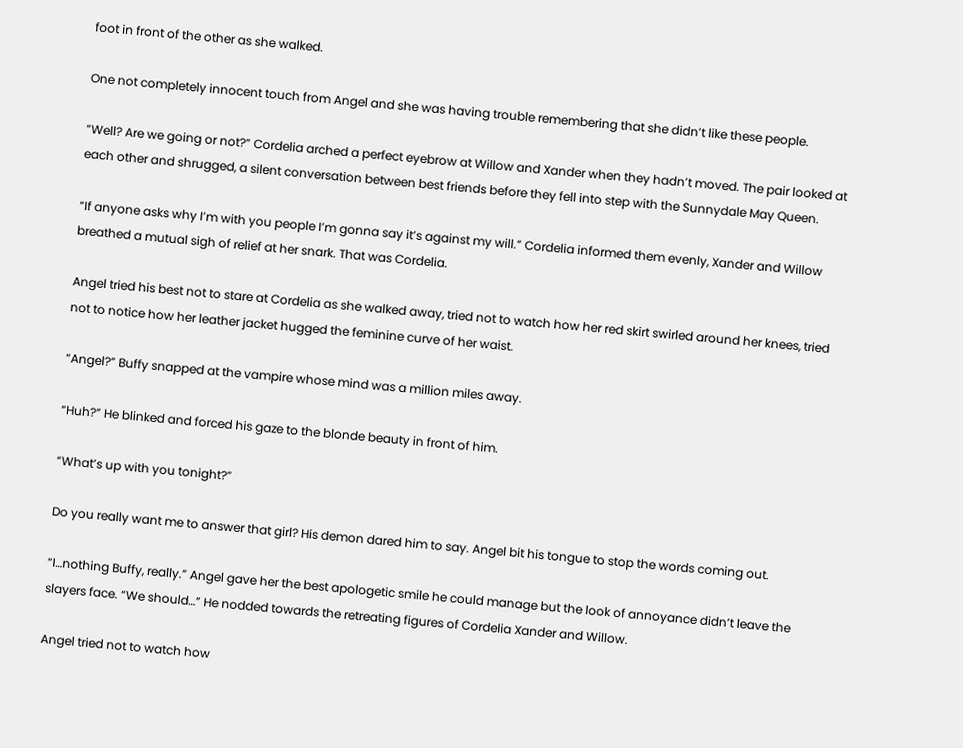foot in front of the other as she walked.

One not completely innocent touch from Angel and she was having trouble remembering that she didn’t like these people.

“Well? Are we going or not?” Cordelia arched a perfect eyebrow at Willow and Xander when they hadn’t moved. The pair looked at each other and shrugged, a silent conversation between best friends before they fell into step with the Sunnydale May Queen.

“If anyone asks why I’m with you people I’m gonna say it’s against my will.” Cordelia informed them evenly, Xander and Willow breathed a mutual sigh of relief at her snark. That was Cordelia.

Angel tried his best not to stare at Cordelia as she walked away, tried not to watch how her red skirt swirled around her knees, tried not to notice how her leather jacket hugged the feminine curve of her waist.

“Angel?” Buffy snapped at the vampire whose mind was a million miles away.

“Huh?” He blinked and forced his gaze to the blonde beauty in front of him.

“What’s up with you tonight?”

Do you really want me to answer that girl? His demon dared him to say. Angel bit his tongue to stop the words coming out.

“I…nothing Buffy, really.” Angel gave her the best apologetic smile he could manage but the look of annoyance didn’t leave the slayers face. “We should…” He nodded towards the retreating figures of Cordelia Xander and Willow.

Angel tried not to watch how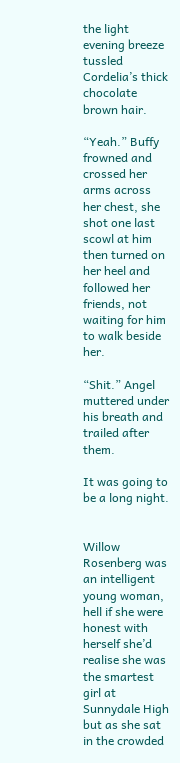the light evening breeze tussled Cordelia’s thick chocolate brown hair.

“Yeah.” Buffy frowned and crossed her arms across her chest, she shot one last scowl at him then turned on her heel and followed her friends, not waiting for him to walk beside her.

“Shit.” Angel muttered under his breath and trailed after them.

It was going to be a long night.


Willow Rosenberg was an intelligent young woman, hell if she were honest with herself she’d realise she was the smartest girl at Sunnydale High but as she sat in the crowded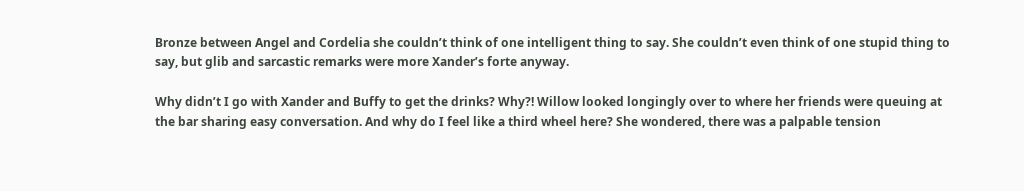Bronze between Angel and Cordelia she couldn’t think of one intelligent thing to say. She couldn’t even think of one stupid thing to say, but glib and sarcastic remarks were more Xander’s forte anyway.

Why didn’t I go with Xander and Buffy to get the drinks? Why?! Willow looked longingly over to where her friends were queuing at the bar sharing easy conversation. And why do I feel like a third wheel here? She wondered, there was a palpable tension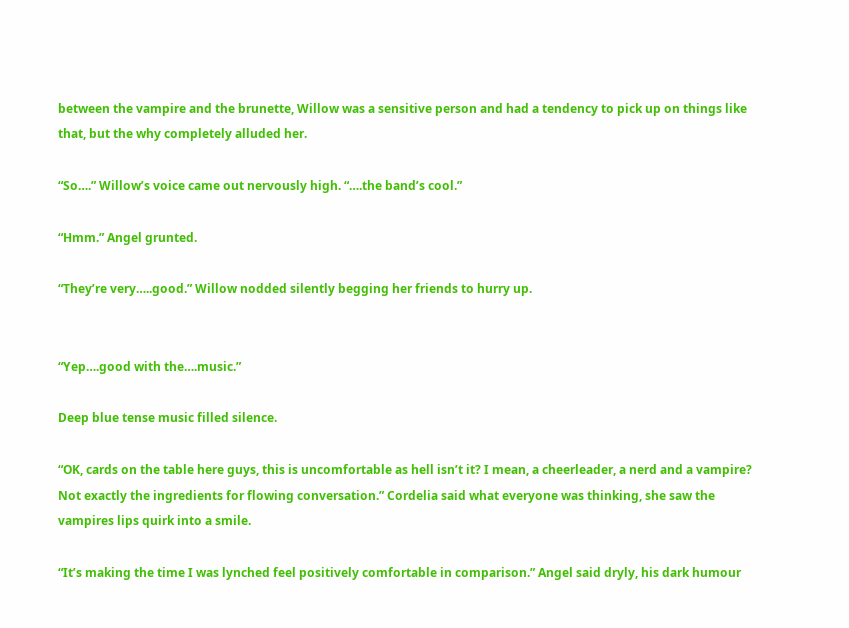between the vampire and the brunette, Willow was a sensitive person and had a tendency to pick up on things like that, but the why completely alluded her.

“So….” Willow’s voice came out nervously high. “….the band’s cool.”

“Hmm.” Angel grunted.

“They’re very…..good.” Willow nodded silently begging her friends to hurry up.


“Yep….good with the….music.”

Deep blue tense music filled silence.

“OK, cards on the table here guys, this is uncomfortable as hell isn’t it? I mean, a cheerleader, a nerd and a vampire? Not exactly the ingredients for flowing conversation.” Cordelia said what everyone was thinking, she saw the vampires lips quirk into a smile.

“It’s making the time I was lynched feel positively comfortable in comparison.” Angel said dryly, his dark humour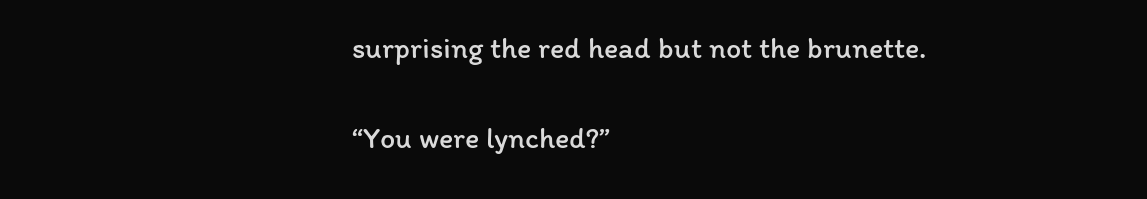surprising the red head but not the brunette.

“You were lynched?”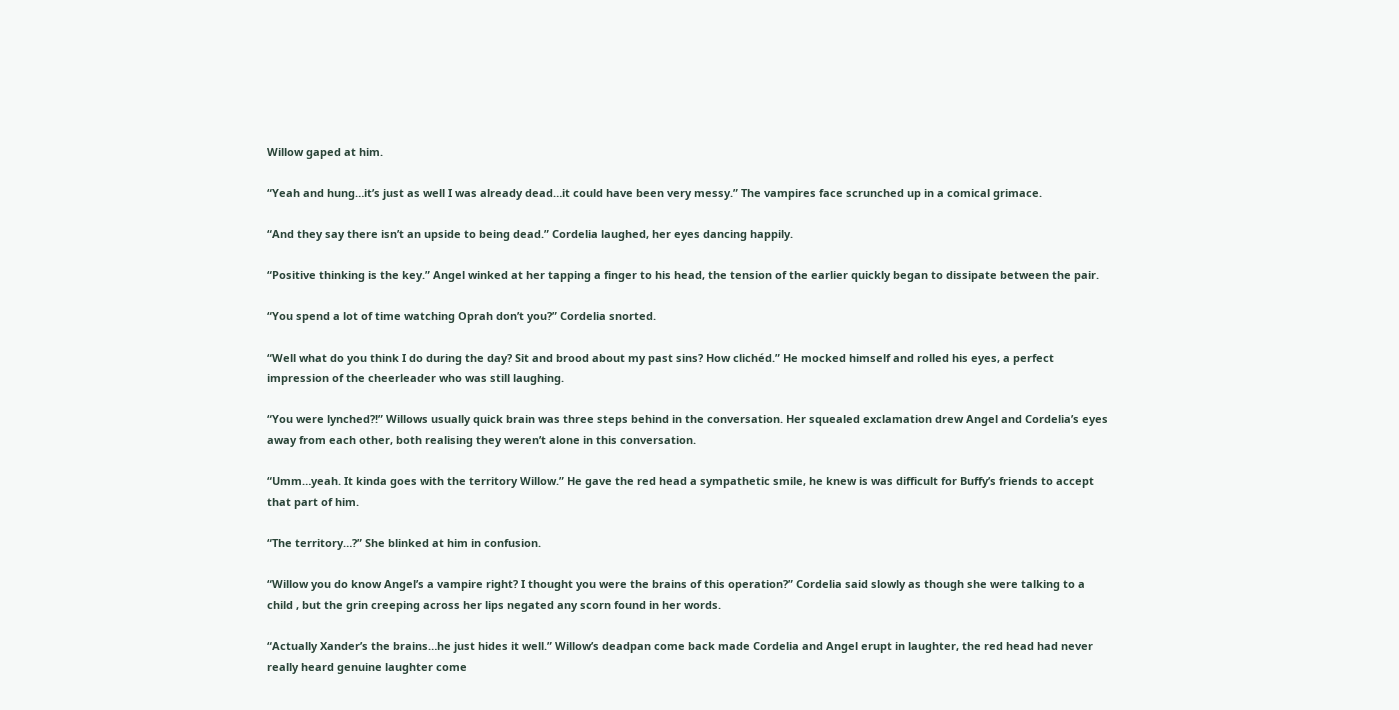Willow gaped at him.

“Yeah and hung…it’s just as well I was already dead…it could have been very messy.” The vampires face scrunched up in a comical grimace.

“And they say there isn’t an upside to being dead.” Cordelia laughed, her eyes dancing happily.

“Positive thinking is the key.” Angel winked at her tapping a finger to his head, the tension of the earlier quickly began to dissipate between the pair.

“You spend a lot of time watching Oprah don’t you?” Cordelia snorted.

“Well what do you think I do during the day? Sit and brood about my past sins? How clichéd.” He mocked himself and rolled his eyes, a perfect impression of the cheerleader who was still laughing.

“You were lynched?!” Willows usually quick brain was three steps behind in the conversation. Her squealed exclamation drew Angel and Cordelia’s eyes away from each other, both realising they weren’t alone in this conversation.

“Umm…yeah. It kinda goes with the territory Willow.” He gave the red head a sympathetic smile, he knew is was difficult for Buffy’s friends to accept that part of him.

“The territory…?” She blinked at him in confusion.

“Willow you do know Angel’s a vampire right? I thought you were the brains of this operation?” Cordelia said slowly as though she were talking to a child , but the grin creeping across her lips negated any scorn found in her words.

“Actually Xander’s the brains…he just hides it well.” Willow’s deadpan come back made Cordelia and Angel erupt in laughter, the red head had never really heard genuine laughter come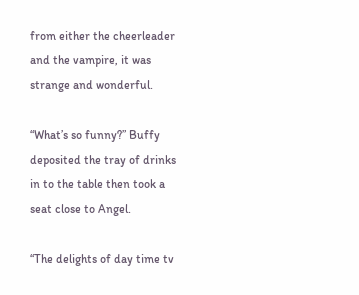from either the cheerleader and the vampire, it was strange and wonderful.

“What’s so funny?” Buffy deposited the tray of drinks in to the table then took a seat close to Angel.

“The delights of day time tv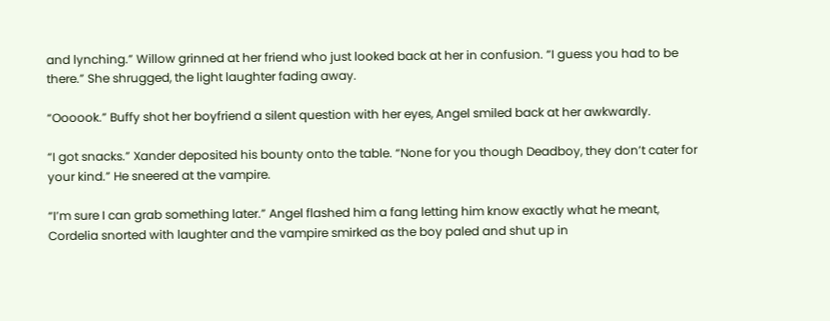and lynching.” Willow grinned at her friend who just looked back at her in confusion. “I guess you had to be there.” She shrugged, the light laughter fading away.

“Oooook.” Buffy shot her boyfriend a silent question with her eyes, Angel smiled back at her awkwardly.

“I got snacks.” Xander deposited his bounty onto the table. “None for you though Deadboy, they don’t cater for your kind.” He sneered at the vampire.

“I’m sure I can grab something later.” Angel flashed him a fang letting him know exactly what he meant, Cordelia snorted with laughter and the vampire smirked as the boy paled and shut up in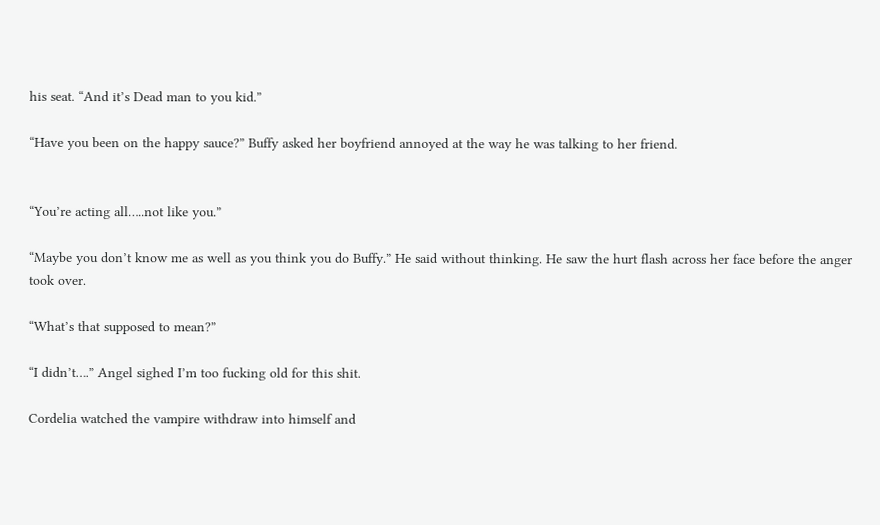his seat. “And it’s Dead man to you kid.”

“Have you been on the happy sauce?” Buffy asked her boyfriend annoyed at the way he was talking to her friend.


“You’re acting all…..not like you.”

“Maybe you don’t know me as well as you think you do Buffy.” He said without thinking. He saw the hurt flash across her face before the anger took over.

“What’s that supposed to mean?”

“I didn’t….” Angel sighed I’m too fucking old for this shit.

Cordelia watched the vampire withdraw into himself and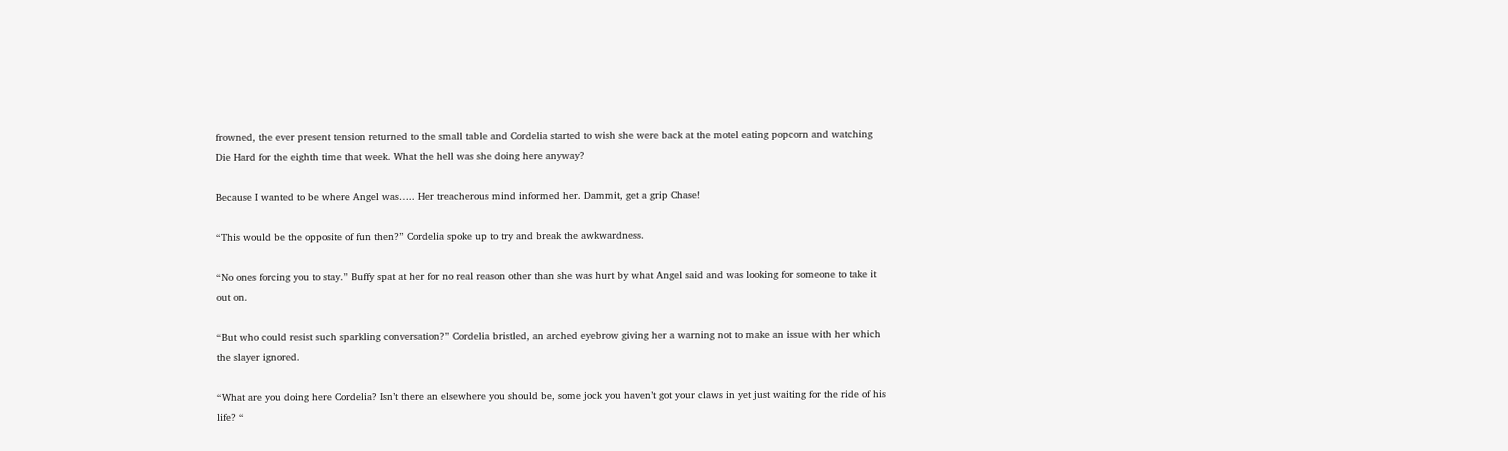frowned, the ever present tension returned to the small table and Cordelia started to wish she were back at the motel eating popcorn and watching Die Hard for the eighth time that week. What the hell was she doing here anyway?

Because I wanted to be where Angel was….. Her treacherous mind informed her. Dammit, get a grip Chase!

“This would be the opposite of fun then?” Cordelia spoke up to try and break the awkwardness.

“No ones forcing you to stay.” Buffy spat at her for no real reason other than she was hurt by what Angel said and was looking for someone to take it out on.

“But who could resist such sparkling conversation?” Cordelia bristled, an arched eyebrow giving her a warning not to make an issue with her which the slayer ignored.

“What are you doing here Cordelia? Isn’t there an elsewhere you should be, some jock you haven’t got your claws in yet just waiting for the ride of his life? “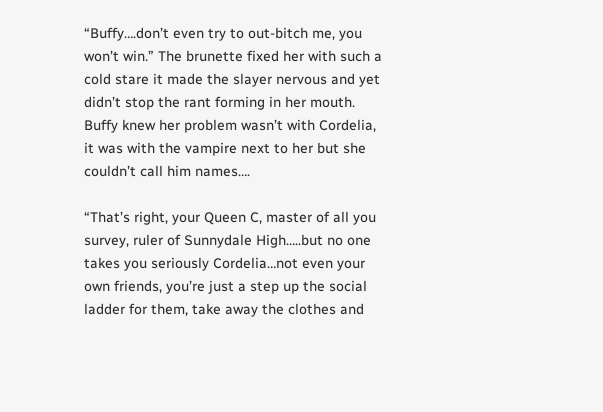“Buffy….don’t even try to out-bitch me, you won’t win.” The brunette fixed her with such a cold stare it made the slayer nervous and yet didn’t stop the rant forming in her mouth. Buffy knew her problem wasn’t with Cordelia, it was with the vampire next to her but she couldn’t call him names….

“That’s right, your Queen C, master of all you survey, ruler of Sunnydale High…..but no one takes you seriously Cordelia…not even your own friends, you’re just a step up the social ladder for them, take away the clothes and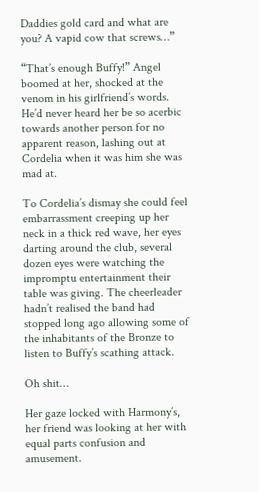Daddies gold card and what are you? A vapid cow that screws…”

“That’s enough Buffy!” Angel boomed at her, shocked at the venom in his girlfriend’s words. He’d never heard her be so acerbic towards another person for no apparent reason, lashing out at Cordelia when it was him she was mad at.

To Cordelia’s dismay she could feel embarrassment creeping up her neck in a thick red wave, her eyes darting around the club, several dozen eyes were watching the impromptu entertainment their table was giving. The cheerleader hadn’t realised the band had stopped long ago allowing some of the inhabitants of the Bronze to listen to Buffy’s scathing attack.

Oh shit…

Her gaze locked with Harmony’s, her friend was looking at her with equal parts confusion and amusement.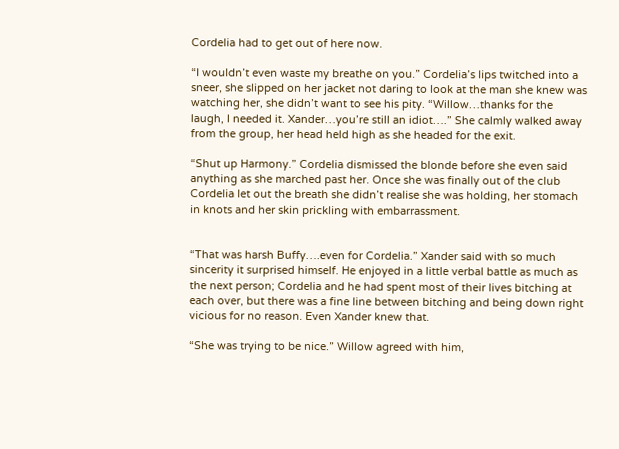Cordelia had to get out of here now.

“I wouldn’t even waste my breathe on you.” Cordelia’s lips twitched into a sneer, she slipped on her jacket not daring to look at the man she knew was watching her, she didn’t want to see his pity. “Willow…thanks for the laugh, I needed it. Xander…you’re still an idiot….” She calmly walked away from the group, her head held high as she headed for the exit.

“Shut up Harmony.” Cordelia dismissed the blonde before she even said anything as she marched past her. Once she was finally out of the club Cordelia let out the breath she didn’t realise she was holding, her stomach in knots and her skin prickling with embarrassment.


“That was harsh Buffy….even for Cordelia.” Xander said with so much sincerity it surprised himself. He enjoyed in a little verbal battle as much as the next person; Cordelia and he had spent most of their lives bitching at each over, but there was a fine line between bitching and being down right vicious for no reason. Even Xander knew that.

“She was trying to be nice.” Willow agreed with him,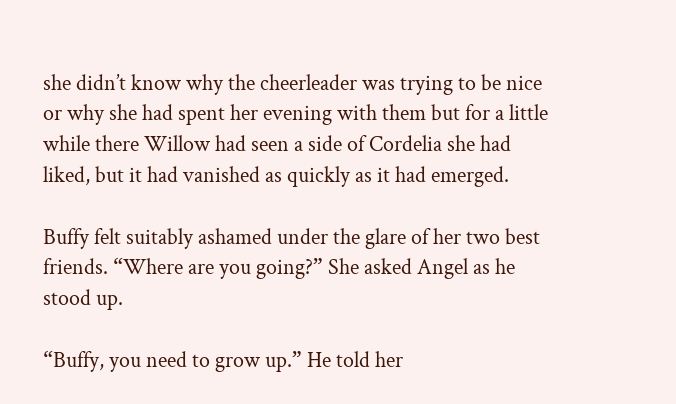she didn’t know why the cheerleader was trying to be nice or why she had spent her evening with them but for a little while there Willow had seen a side of Cordelia she had liked, but it had vanished as quickly as it had emerged.

Buffy felt suitably ashamed under the glare of her two best friends. “Where are you going?” She asked Angel as he stood up.

“Buffy, you need to grow up.” He told her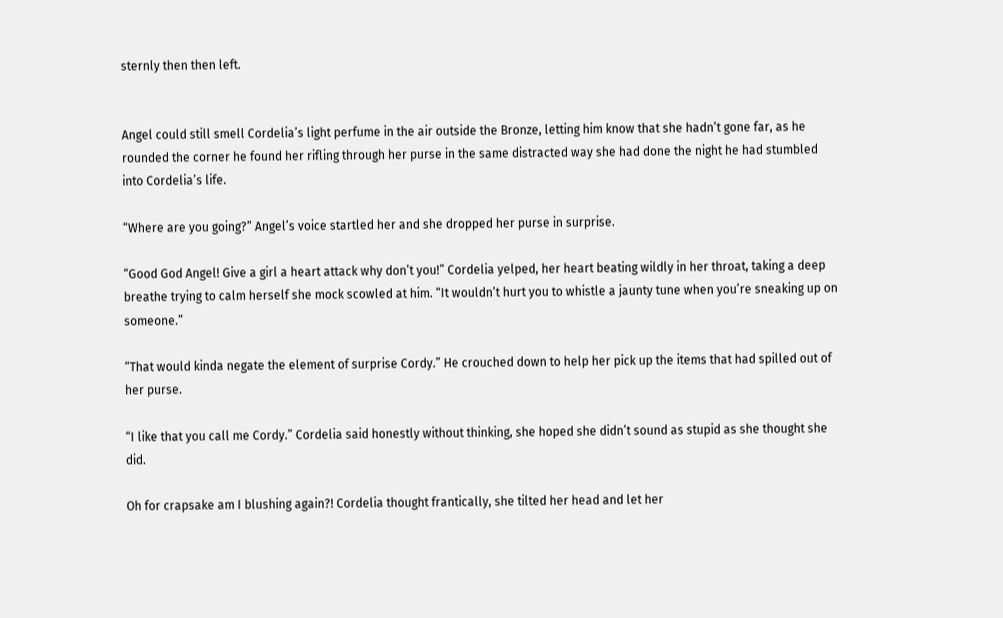sternly then then left.


Angel could still smell Cordelia’s light perfume in the air outside the Bronze, letting him know that she hadn’t gone far, as he rounded the corner he found her rifling through her purse in the same distracted way she had done the night he had stumbled into Cordelia’s life.

“Where are you going?” Angel’s voice startled her and she dropped her purse in surprise.

“Good God Angel! Give a girl a heart attack why don’t you!” Cordelia yelped, her heart beating wildly in her throat, taking a deep breathe trying to calm herself she mock scowled at him. “It wouldn’t hurt you to whistle a jaunty tune when you’re sneaking up on someone.”

“That would kinda negate the element of surprise Cordy.” He crouched down to help her pick up the items that had spilled out of her purse.

“I like that you call me Cordy.” Cordelia said honestly without thinking, she hoped she didn’t sound as stupid as she thought she did.

Oh for crapsake am I blushing again?! Cordelia thought frantically, she tilted her head and let her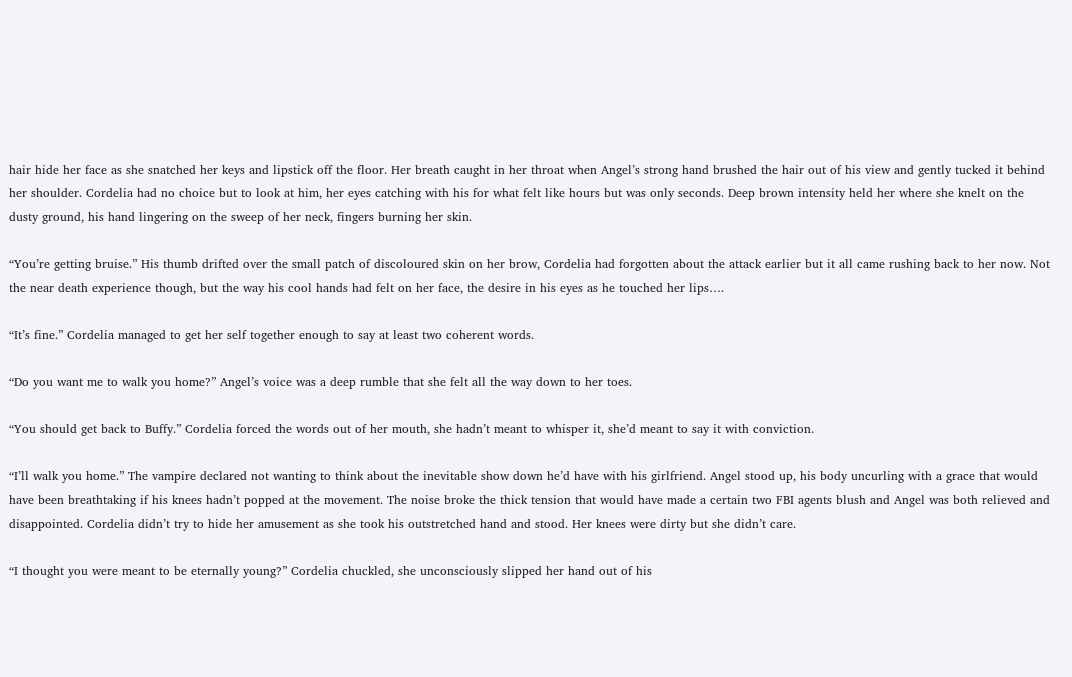hair hide her face as she snatched her keys and lipstick off the floor. Her breath caught in her throat when Angel’s strong hand brushed the hair out of his view and gently tucked it behind her shoulder. Cordelia had no choice but to look at him, her eyes catching with his for what felt like hours but was only seconds. Deep brown intensity held her where she knelt on the dusty ground, his hand lingering on the sweep of her neck, fingers burning her skin.

“You’re getting bruise.” His thumb drifted over the small patch of discoloured skin on her brow, Cordelia had forgotten about the attack earlier but it all came rushing back to her now. Not the near death experience though, but the way his cool hands had felt on her face, the desire in his eyes as he touched her lips….

“It’s fine.” Cordelia managed to get her self together enough to say at least two coherent words.

“Do you want me to walk you home?” Angel’s voice was a deep rumble that she felt all the way down to her toes.

“You should get back to Buffy.” Cordelia forced the words out of her mouth, she hadn’t meant to whisper it, she’d meant to say it with conviction.

“I’ll walk you home.” The vampire declared not wanting to think about the inevitable show down he’d have with his girlfriend. Angel stood up, his body uncurling with a grace that would have been breathtaking if his knees hadn’t popped at the movement. The noise broke the thick tension that would have made a certain two FBI agents blush and Angel was both relieved and disappointed. Cordelia didn’t try to hide her amusement as she took his outstretched hand and stood. Her knees were dirty but she didn’t care.

“I thought you were meant to be eternally young?” Cordelia chuckled, she unconsciously slipped her hand out of his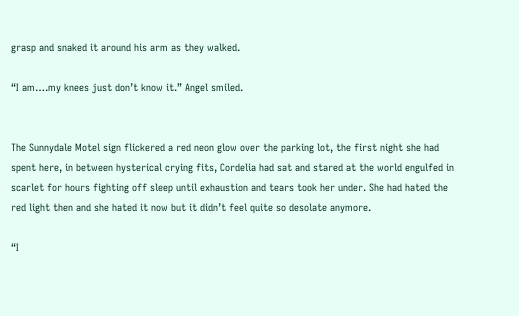grasp and snaked it around his arm as they walked.

“I am….my knees just don’t know it.” Angel smiled.


The Sunnydale Motel sign flickered a red neon glow over the parking lot, the first night she had spent here, in between hysterical crying fits, Cordelia had sat and stared at the world engulfed in scarlet for hours fighting off sleep until exhaustion and tears took her under. She had hated the red light then and she hated it now but it didn’t feel quite so desolate anymore.

“I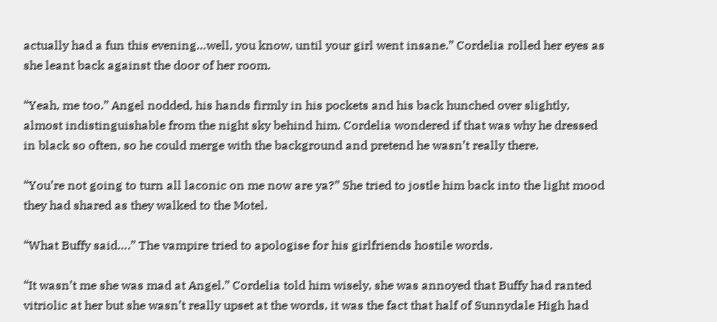actually had a fun this evening…well, you know, until your girl went insane.” Cordelia rolled her eyes as she leant back against the door of her room.

“Yeah, me too.” Angel nodded, his hands firmly in his pockets and his back hunched over slightly, almost indistinguishable from the night sky behind him. Cordelia wondered if that was why he dressed in black so often, so he could merge with the background and pretend he wasn’t really there.

“You’re not going to turn all laconic on me now are ya?” She tried to jostle him back into the light mood they had shared as they walked to the Motel.

“What Buffy said….” The vampire tried to apologise for his girlfriends hostile words.

“It wasn’t me she was mad at Angel.” Cordelia told him wisely, she was annoyed that Buffy had ranted vitriolic at her but she wasn’t really upset at the words, it was the fact that half of Sunnydale High had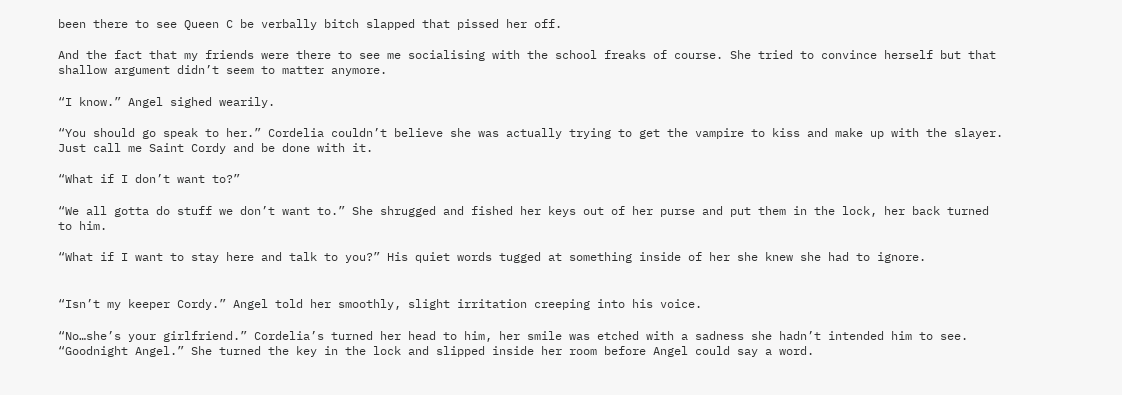been there to see Queen C be verbally bitch slapped that pissed her off.

And the fact that my friends were there to see me socialising with the school freaks of course. She tried to convince herself but that shallow argument didn’t seem to matter anymore.

“I know.” Angel sighed wearily.

“You should go speak to her.” Cordelia couldn’t believe she was actually trying to get the vampire to kiss and make up with the slayer. Just call me Saint Cordy and be done with it.

“What if I don’t want to?”

“We all gotta do stuff we don’t want to.” She shrugged and fished her keys out of her purse and put them in the lock, her back turned to him.

“What if I want to stay here and talk to you?” His quiet words tugged at something inside of her she knew she had to ignore.


“Isn’t my keeper Cordy.” Angel told her smoothly, slight irritation creeping into his voice.

“No…she’s your girlfriend.” Cordelia’s turned her head to him, her smile was etched with a sadness she hadn’t intended him to see. “Goodnight Angel.” She turned the key in the lock and slipped inside her room before Angel could say a word.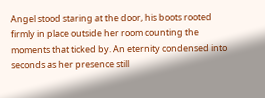Angel stood staring at the door, his boots rooted firmly in place outside her room counting the moments that ticked by. An eternity condensed into seconds as her presence still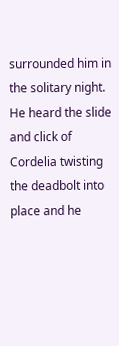surrounded him in the solitary night. He heard the slide and click of Cordelia twisting the deadbolt into place and he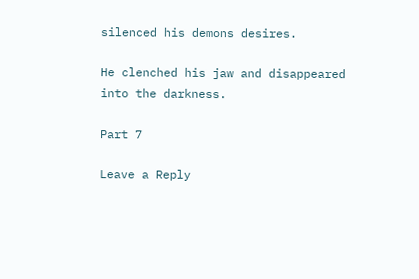silenced his demons desires.

He clenched his jaw and disappeared into the darkness.

Part 7

Leave a Reply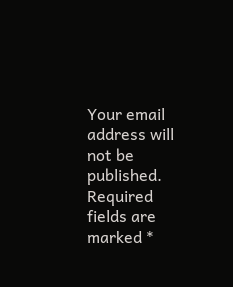Your email address will not be published. Required fields are marked *